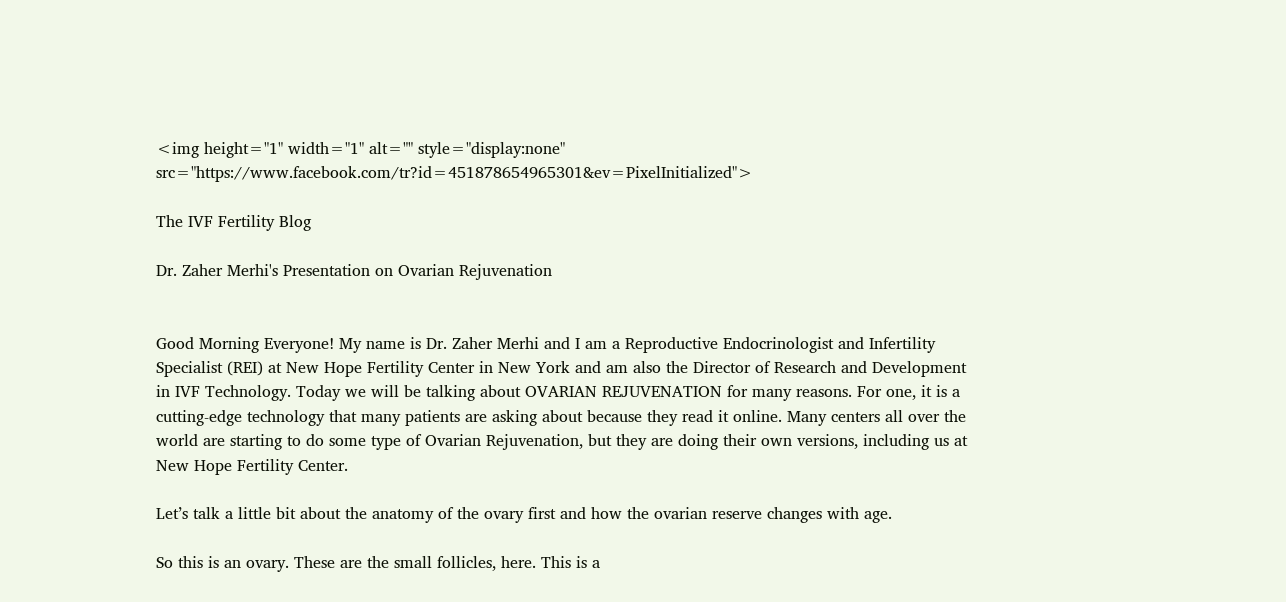<img height="1" width="1" alt="" style="display:none" src="https://www.facebook.com/tr?id=451878654965301&ev=PixelInitialized">

The IVF Fertility Blog

Dr. Zaher Merhi's Presentation on Ovarian Rejuvenation


Good Morning Everyone! My name is Dr. Zaher Merhi and I am a Reproductive Endocrinologist and Infertility Specialist (REI) at New Hope Fertility Center in New York and am also the Director of Research and Development in IVF Technology. Today we will be talking about OVARIAN REJUVENATION for many reasons. For one, it is a cutting-edge technology that many patients are asking about because they read it online. Many centers all over the world are starting to do some type of Ovarian Rejuvenation, but they are doing their own versions, including us at New Hope Fertility Center.

Let’s talk a little bit about the anatomy of the ovary first and how the ovarian reserve changes with age.

So this is an ovary. These are the small follicles, here. This is a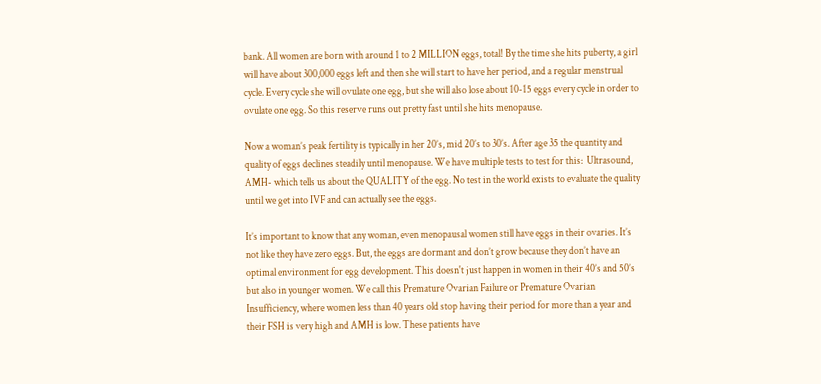bank. All women are born with around 1 to 2 MILLION eggs, total! By the time she hits puberty, a girl will have about 300,000 eggs left and then she will start to have her period, and a regular menstrual cycle. Every cycle she will ovulate one egg, but she will also lose about 10-15 eggs every cycle in order to ovulate one egg. So this reserve runs out pretty fast until she hits menopause.

Now a woman’s peak fertility is typically in her 20’s, mid 20’s to 30’s. After age 35 the quantity and quality of eggs declines steadily until menopause. We have multiple tests to test for this:  Ultrasound, AMH- which tells us about the QUALITY of the egg. No test in the world exists to evaluate the quality until we get into IVF and can actually see the eggs.

It’s important to know that any woman, even menopausal women still have eggs in their ovaries. It’s not like they have zero eggs. But, the eggs are dormant and don’t grow because they don’t have an optimal environment for egg development. This doesn't just happen in women in their 40’s and 50’s but also in younger women. We call this Premature Ovarian Failure or Premature Ovarian Insufficiency, where women less than 40 years old stop having their period for more than a year and their FSH is very high and AMH is low. These patients have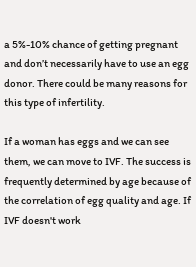a 5%-10% chance of getting pregnant and don’t necessarily have to use an egg donor. There could be many reasons for this type of infertility.

If a woman has eggs and we can see them, we can move to IVF. The success is frequently determined by age because of the correlation of egg quality and age. If IVF doesn't work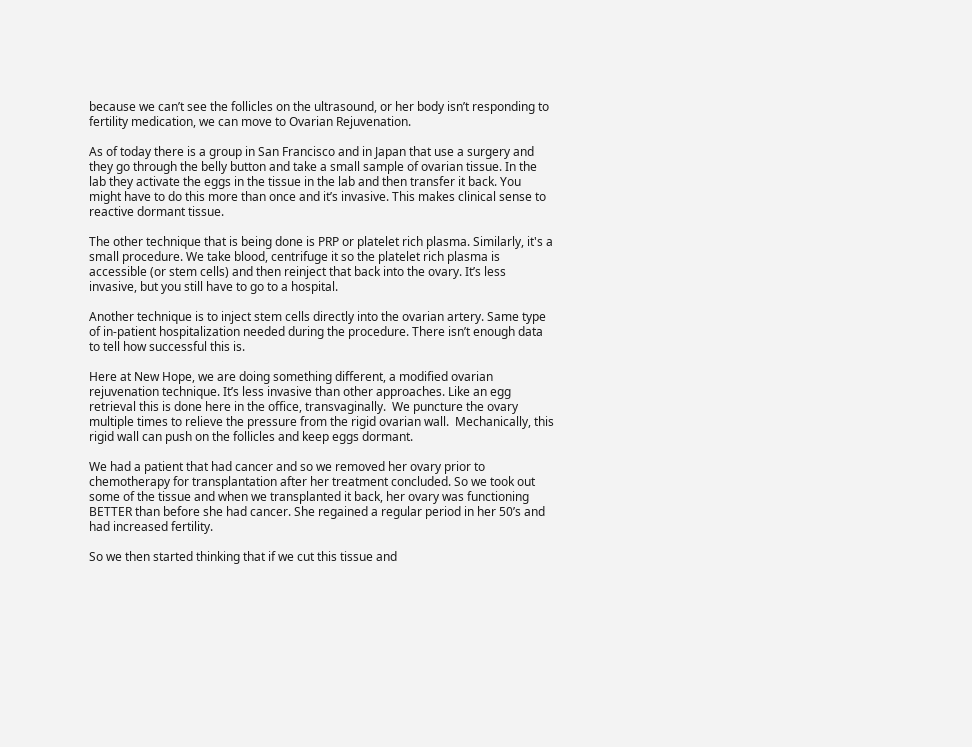because we can’t see the follicles on the ultrasound, or her body isn’t responding to fertility medication, we can move to Ovarian Rejuvenation.

As of today there is a group in San Francisco and in Japan that use a surgery and they go through the belly button and take a small sample of ovarian tissue. In the lab they activate the eggs in the tissue in the lab and then transfer it back. You might have to do this more than once and it’s invasive. This makes clinical sense to reactive dormant tissue.

The other technique that is being done is PRP or platelet rich plasma. Similarly, it's a small procedure. We take blood, centrifuge it so the platelet rich plasma is accessible (or stem cells) and then reinject that back into the ovary. It’s less invasive, but you still have to go to a hospital.

Another technique is to inject stem cells directly into the ovarian artery. Same type of in-patient hospitalization needed during the procedure. There isn’t enough data to tell how successful this is.

Here at New Hope, we are doing something different, a modified ovarian rejuvenation technique. It’s less invasive than other approaches. Like an egg retrieval this is done here in the office, transvaginally.  We puncture the ovary multiple times to relieve the pressure from the rigid ovarian wall.  Mechanically, this rigid wall can push on the follicles and keep eggs dormant.

We had a patient that had cancer and so we removed her ovary prior to chemotherapy for transplantation after her treatment concluded. So we took out some of the tissue and when we transplanted it back, her ovary was functioning BETTER than before she had cancer. She regained a regular period in her 50’s and had increased fertility.

So we then started thinking that if we cut this tissue and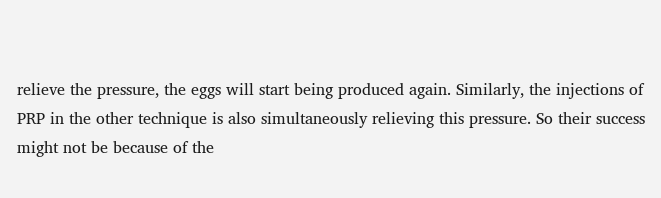relieve the pressure, the eggs will start being produced again. Similarly, the injections of PRP in the other technique is also simultaneously relieving this pressure. So their success might not be because of the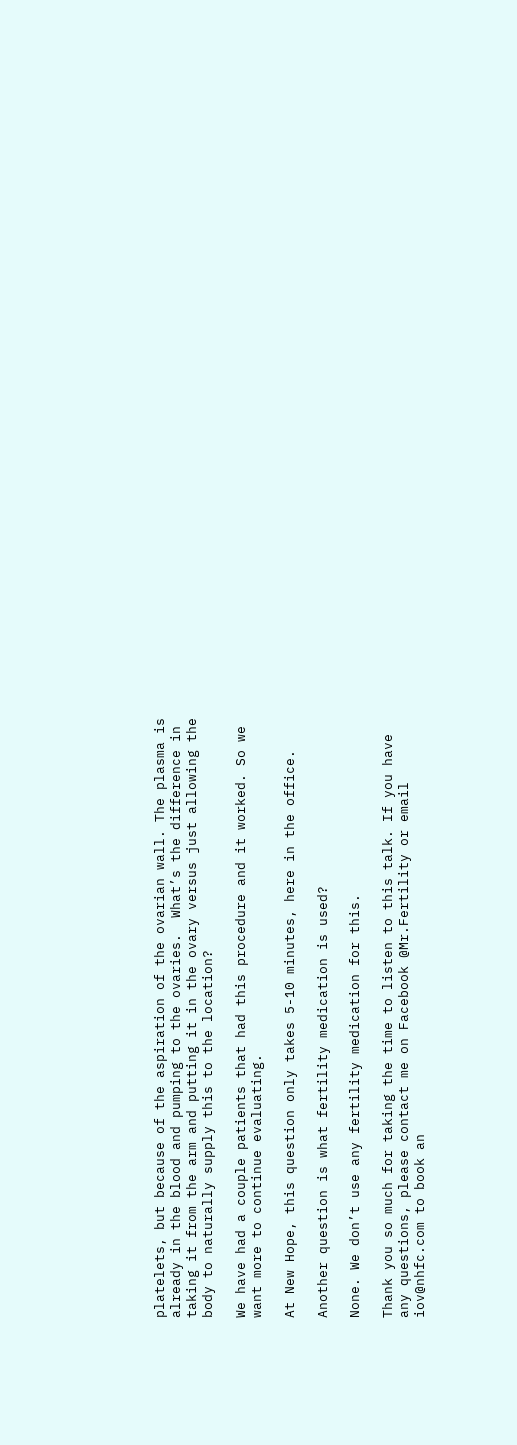platelets, but because of the aspiration of the ovarian wall. The plasma is already in the blood and pumping to the ovaries.  What’s the difference in taking it from the arm and putting it in the ovary versus just allowing the body to naturally supply this to the location?

We have had a couple patients that had this procedure and it worked. So we want more to continue evaluating.

At New Hope, this question only takes 5-10 minutes, here in the office.

Another question is what fertility medication is used?

None. We don’t use any fertility medication for this.

Thank you so much for taking the time to listen to this talk. If you have any questions, please contact me on Facebook @Mr.Fertility or email iov@nhfc.com to book an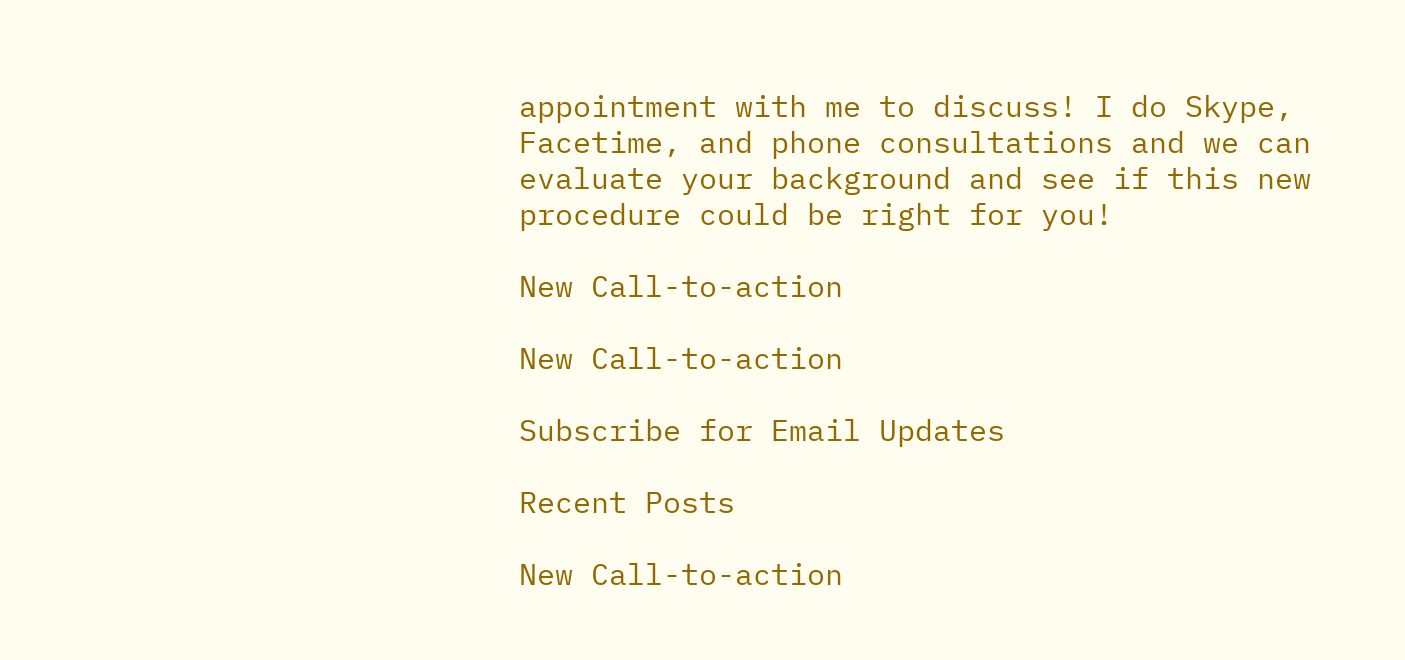appointment with me to discuss! I do Skype, Facetime, and phone consultations and we can evaluate your background and see if this new procedure could be right for you!

New Call-to-action

New Call-to-action

Subscribe for Email Updates

Recent Posts

New Call-to-action